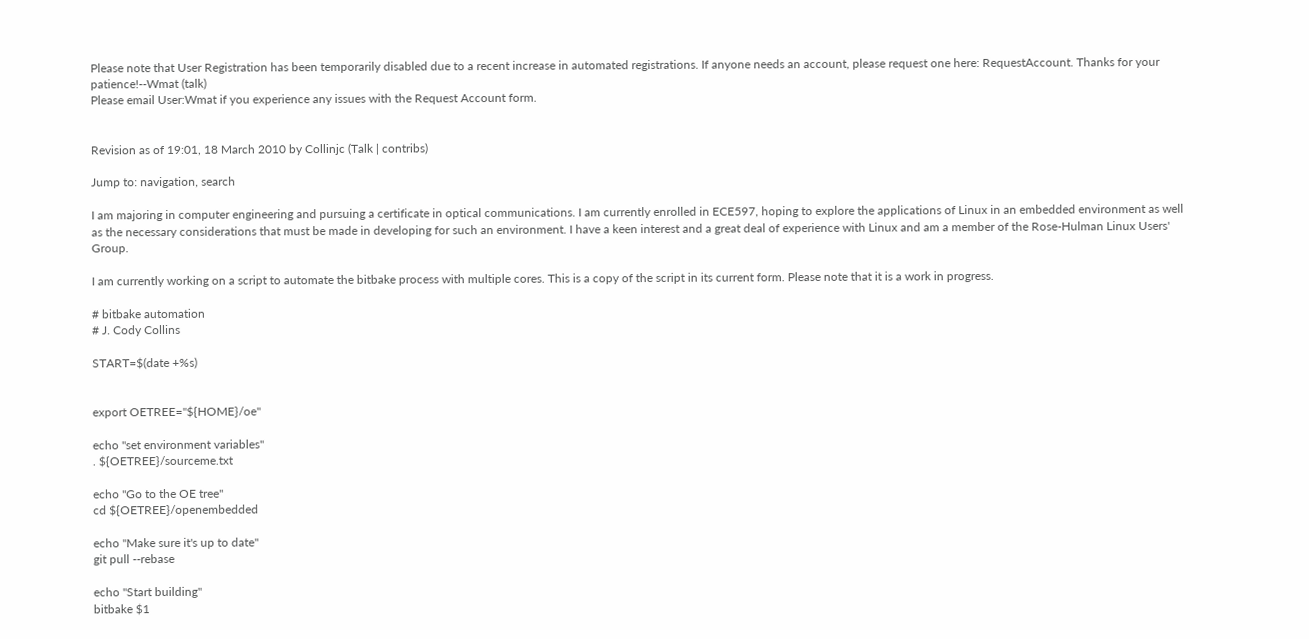Please note that User Registration has been temporarily disabled due to a recent increase in automated registrations. If anyone needs an account, please request one here: RequestAccount. Thanks for your patience!--Wmat (talk)
Please email User:Wmat if you experience any issues with the Request Account form.


Revision as of 19:01, 18 March 2010 by Collinjc (Talk | contribs)

Jump to: navigation, search

I am majoring in computer engineering and pursuing a certificate in optical communications. I am currently enrolled in ECE597, hoping to explore the applications of Linux in an embedded environment as well as the necessary considerations that must be made in developing for such an environment. I have a keen interest and a great deal of experience with Linux and am a member of the Rose-Hulman Linux Users' Group.

I am currently working on a script to automate the bitbake process with multiple cores. This is a copy of the script in its current form. Please note that it is a work in progress.

# bitbake automation
# J. Cody Collins

START=$(date +%s)


export OETREE="${HOME}/oe"

echo "set environment variables"
. ${OETREE}/sourceme.txt

echo "Go to the OE tree"
cd ${OETREE}/openembedded

echo "Make sure it's up to date"
git pull --rebase

echo "Start building"
bitbake $1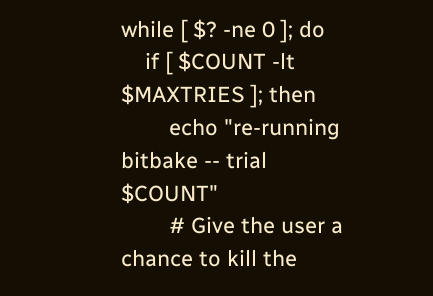while [ $? -ne 0 ]; do
    if [ $COUNT -lt $MAXTRIES ]; then
        echo "re-running bitbake -- trial $COUNT"
        # Give the user a chance to kill the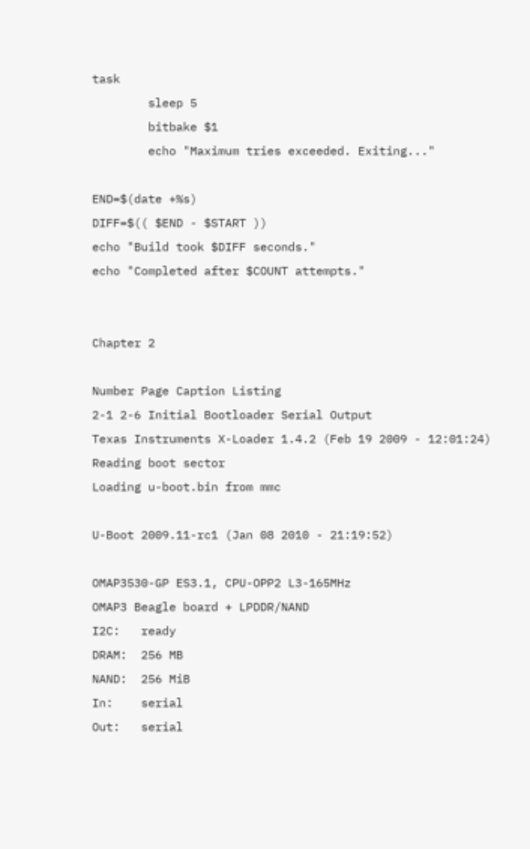task
        sleep 5
        bitbake $1
        echo "Maximum tries exceeded. Exiting..."

END=$(date +%s)
DIFF=$(( $END - $START ))
echo "Build took $DIFF seconds."
echo "Completed after $COUNT attempts."


Chapter 2

Number Page Caption Listing
2-1 2-6 Initial Bootloader Serial Output
Texas Instruments X-Loader 1.4.2 (Feb 19 2009 - 12:01:24)
Reading boot sector
Loading u-boot.bin from mmc

U-Boot 2009.11-rc1 (Jan 08 2010 - 21:19:52)

OMAP3530-GP ES3.1, CPU-OPP2 L3-165MHz
OMAP3 Beagle board + LPDDR/NAND
I2C:   ready
DRAM:  256 MB
NAND:  256 MiB
In:    serial
Out:   serial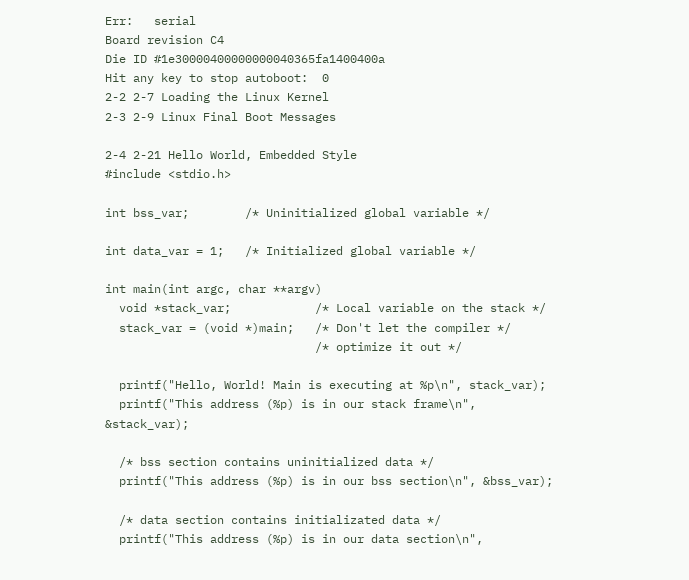Err:   serial
Board revision C4
Die ID #1e30000400000000040365fa1400400a
Hit any key to stop autoboot:  0
2-2 2-7 Loading the Linux Kernel
2-3 2-9 Linux Final Boot Messages

2-4 2-21 Hello World, Embedded Style
#include <stdio.h>

int bss_var;        /* Uninitialized global variable */

int data_var = 1;   /* Initialized global variable */

int main(int argc, char **argv)
  void *stack_var;            /* Local variable on the stack */
  stack_var = (void *)main;   /* Don't let the compiler */
                              /* optimize it out */

  printf("Hello, World! Main is executing at %p\n", stack_var);
  printf("This address (%p) is in our stack frame\n", &stack_var);

  /* bss section contains uninitialized data */
  printf("This address (%p) is in our bss section\n", &bss_var);

  /* data section contains initializated data */
  printf("This address (%p) is in our data section\n",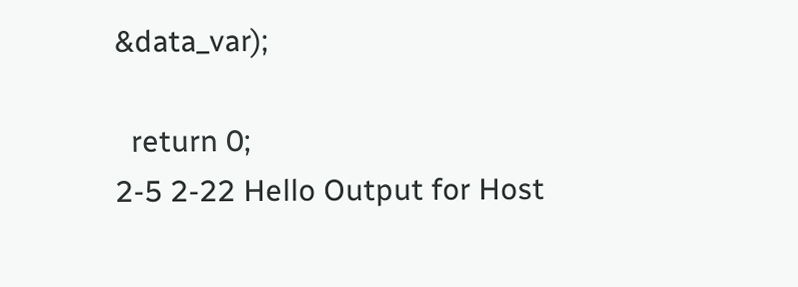&data_var);

  return 0;
2-5 2-22 Hello Output for Host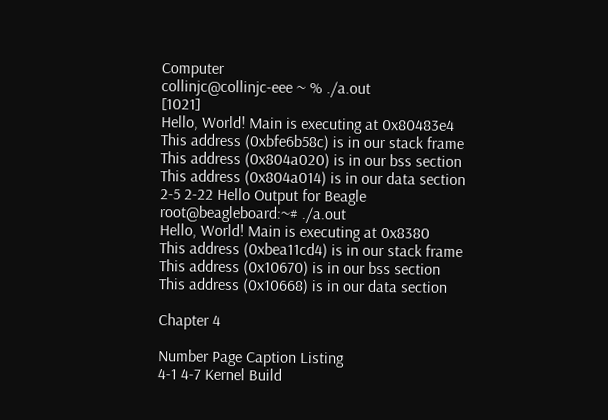Computer
collinjc@collinjc-eee ~ % ./a.out                                                                                     [1021]
Hello, World! Main is executing at 0x80483e4
This address (0xbfe6b58c) is in our stack frame
This address (0x804a020) is in our bss section
This address (0x804a014) is in our data section
2-5 2-22 Hello Output for Beagle
root@beagleboard:~# ./a.out
Hello, World! Main is executing at 0x8380
This address (0xbea11cd4) is in our stack frame
This address (0x10670) is in our bss section
This address (0x10668) is in our data section

Chapter 4

Number Page Caption Listing
4-1 4-7 Kernel Build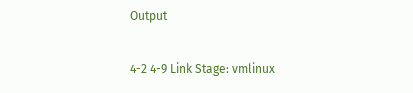Output

4-2 4-9 Link Stage: vmlinux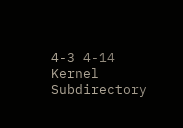4-3 4-14 Kernel Subdirectory